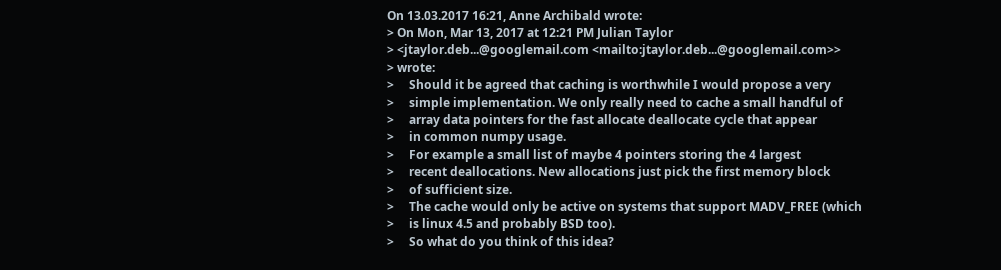On 13.03.2017 16:21, Anne Archibald wrote:
> On Mon, Mar 13, 2017 at 12:21 PM Julian Taylor
> <jtaylor.deb...@googlemail.com <mailto:jtaylor.deb...@googlemail.com>>
> wrote:
>     Should it be agreed that caching is worthwhile I would propose a very
>     simple implementation. We only really need to cache a small handful of
>     array data pointers for the fast allocate deallocate cycle that appear
>     in common numpy usage.
>     For example a small list of maybe 4 pointers storing the 4 largest
>     recent deallocations. New allocations just pick the first memory block
>     of sufficient size.
>     The cache would only be active on systems that support MADV_FREE (which
>     is linux 4.5 and probably BSD too).
>     So what do you think of this idea?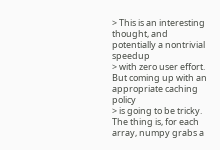> This is an interesting thought, and potentially a nontrivial speedup
> with zero user effort. But coming up with an appropriate caching policy
> is going to be tricky. The thing is, for each array, numpy grabs a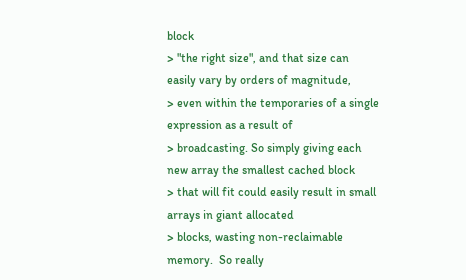block
> "the right size", and that size can easily vary by orders of magnitude,
> even within the temporaries of a single expression as a result of
> broadcasting. So simply giving each new array the smallest cached block
> that will fit could easily result in small arrays in giant allocated
> blocks, wasting non-reclaimable memory.  So really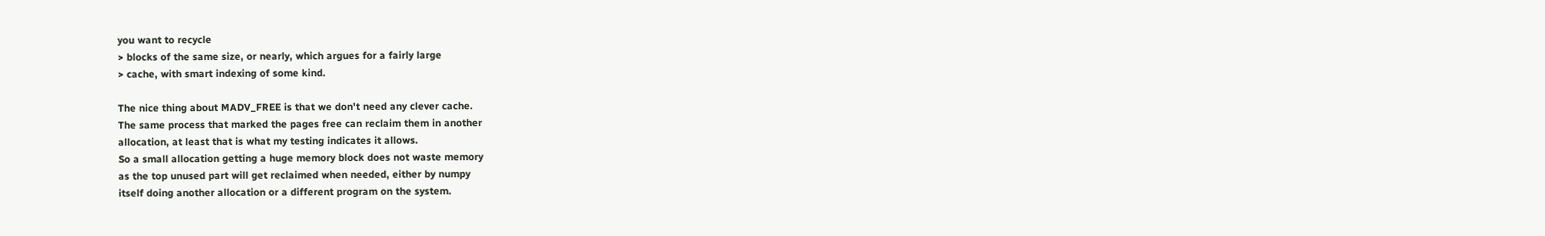you want to recycle
> blocks of the same size, or nearly, which argues for a fairly large
> cache, with smart indexing of some kind.

The nice thing about MADV_FREE is that we don't need any clever cache.
The same process that marked the pages free can reclaim them in another
allocation, at least that is what my testing indicates it allows.
So a small allocation getting a huge memory block does not waste memory
as the top unused part will get reclaimed when needed, either by numpy
itself doing another allocation or a different program on the system.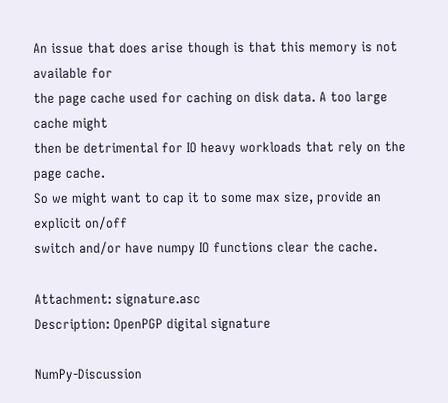An issue that does arise though is that this memory is not available for
the page cache used for caching on disk data. A too large cache might
then be detrimental for IO heavy workloads that rely on the page cache.
So we might want to cap it to some max size, provide an explicit on/off
switch and/or have numpy IO functions clear the cache.

Attachment: signature.asc
Description: OpenPGP digital signature

NumPy-Discussion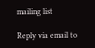mailing list

Reply via email to